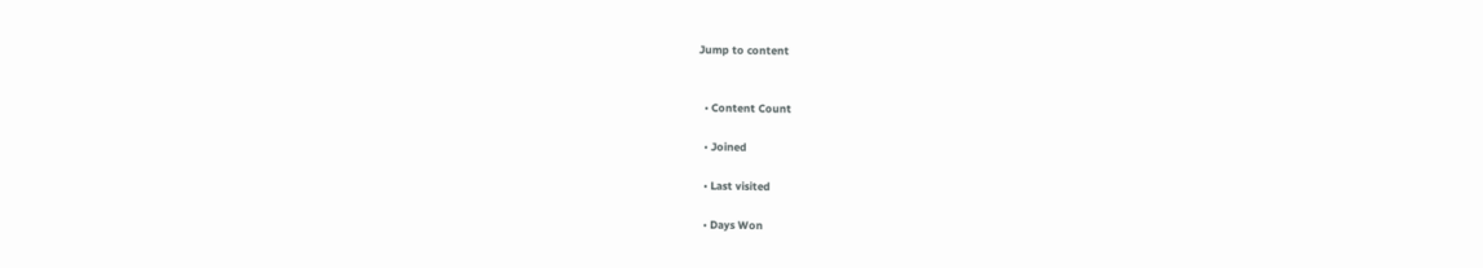Jump to content


  • Content Count

  • Joined

  • Last visited

  • Days Won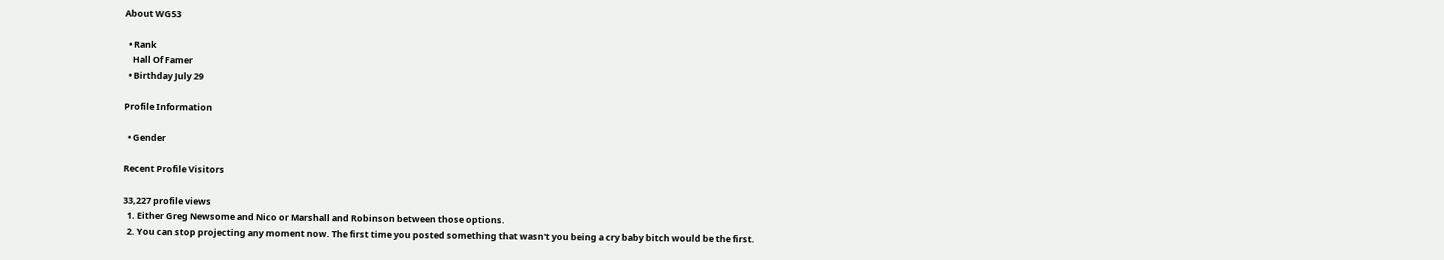About WG53

  • Rank
    Hall Of Famer
  • Birthday July 29

Profile Information

  • Gender

Recent Profile Visitors

33,227 profile views
  1. Either Greg Newsome and Nico or Marshall and Robinson between those options.
  2. You can stop projecting any moment now. The first time you posted something that wasn't you being a cry baby bitch would be the first.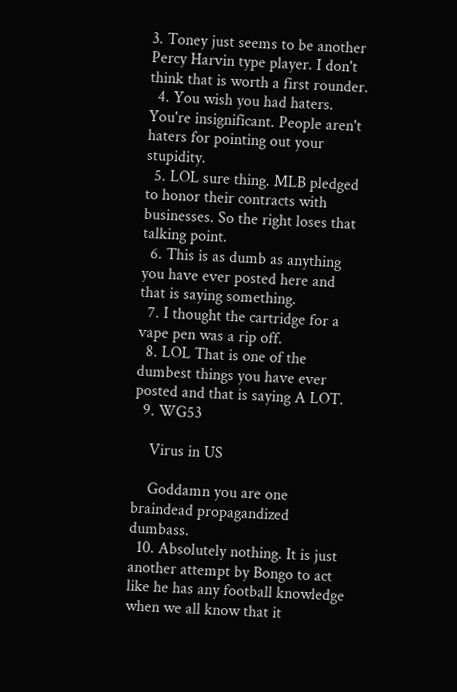3. Toney just seems to be another Percy Harvin type player. I don't think that is worth a first rounder.
  4. You wish you had haters. You're insignificant. People aren't haters for pointing out your stupidity.
  5. LOL sure thing. MLB pledged to honor their contracts with businesses. So the right loses that talking point.
  6. This is as dumb as anything you have ever posted here and that is saying something.
  7. I thought the cartridge for a vape pen was a rip off.
  8. LOL That is one of the dumbest things you have ever posted and that is saying A LOT.
  9. WG53

    Virus in US

    Goddamn you are one braindead propagandized dumbass.
  10. Absolutely nothing. It is just another attempt by Bongo to act like he has any football knowledge when we all know that it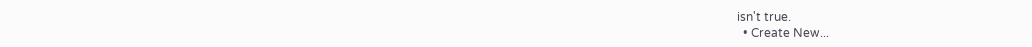isn't true.
  • Create New...